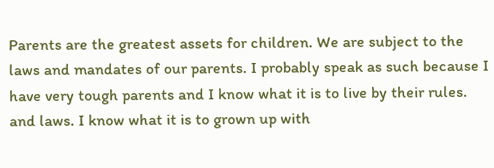Parents are the greatest assets for children. We are subject to the laws and mandates of our parents. I probably speak as such because I have very tough parents and I know what it is to live by their rules. and laws. I know what it is to grown up with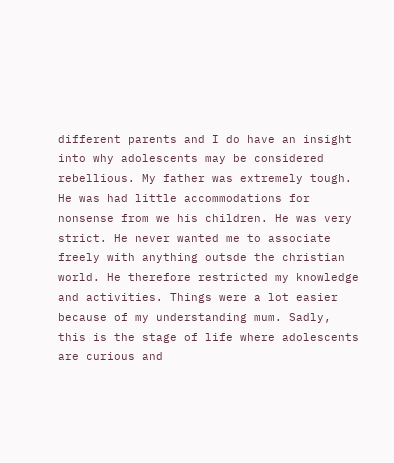different parents and I do have an insight into why adolescents may be considered rebellious. My father was extremely tough. He was had little accommodations for nonsense from we his children. He was very strict. He never wanted me to associate freely with anything outsde the christian world. He therefore restricted my knowledge and activities. Things were a lot easier because of my understanding mum. Sadly, this is the stage of life where adolescents are curious and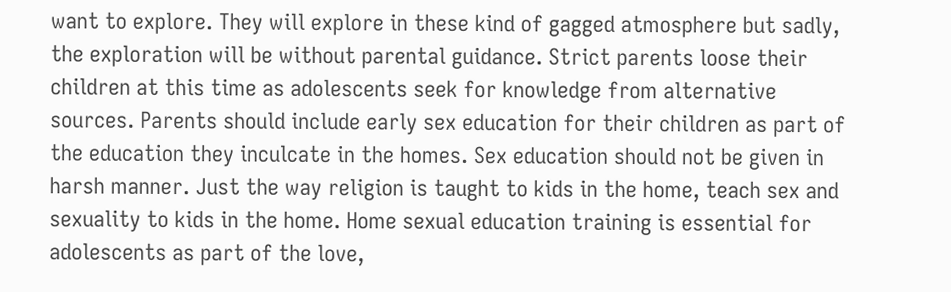want to explore. They will explore in these kind of gagged atmosphere but sadly, the exploration will be without parental guidance. Strict parents loose their children at this time as adolescents seek for knowledge from alternative sources. Parents should include early sex education for their children as part of the education they inculcate in the homes. Sex education should not be given in harsh manner. Just the way religion is taught to kids in the home, teach sex and sexuality to kids in the home. Home sexual education training is essential for adolescents as part of the love,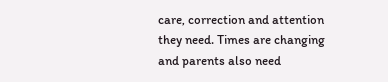care, correction and attention they need. Times are changing and parents also need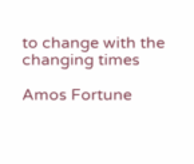to change with the changing times

Amos Fortune